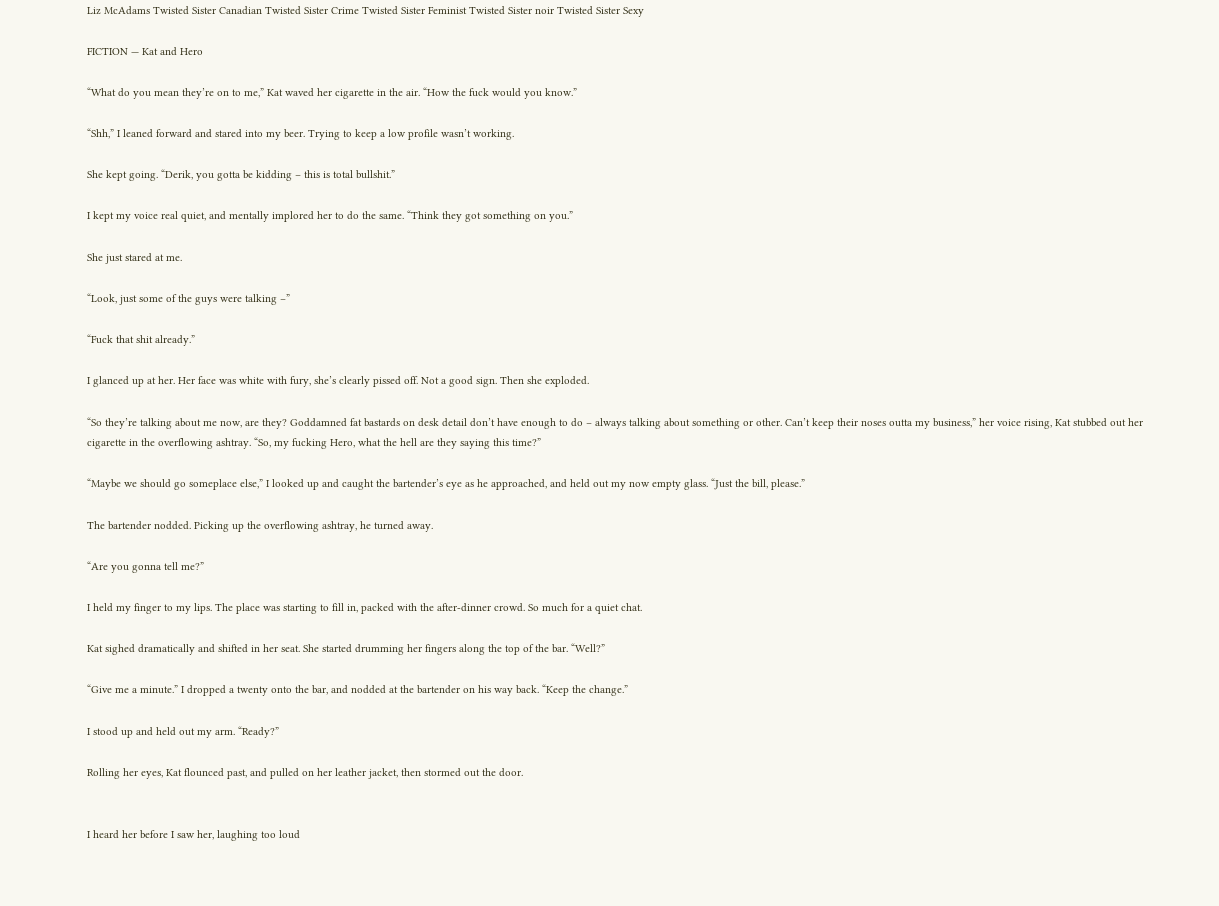Liz McAdams Twisted Sister Canadian Twisted Sister Crime Twisted Sister Feminist Twisted Sister noir Twisted Sister Sexy

FICTION — Kat and Hero

“What do you mean they’re on to me,” Kat waved her cigarette in the air. “How the fuck would you know.”

“Shh,” I leaned forward and stared into my beer. Trying to keep a low profile wasn’t working.

She kept going. “Derik, you gotta be kidding – this is total bullshit.”

I kept my voice real quiet, and mentally implored her to do the same. “Think they got something on you.”

She just stared at me.

“Look, just some of the guys were talking –”

“Fuck that shit already.”

I glanced up at her. Her face was white with fury, she’s clearly pissed off. Not a good sign. Then she exploded.

“So they’re talking about me now, are they? Goddamned fat bastards on desk detail don’t have enough to do – always talking about something or other. Can’t keep their noses outta my business,” her voice rising, Kat stubbed out her cigarette in the overflowing ashtray. “So, my fucking Hero, what the hell are they saying this time?”

“Maybe we should go someplace else,” I looked up and caught the bartender’s eye as he approached, and held out my now empty glass. “Just the bill, please.”

The bartender nodded. Picking up the overflowing ashtray, he turned away.

“Are you gonna tell me?”

I held my finger to my lips. The place was starting to fill in, packed with the after-dinner crowd. So much for a quiet chat.

Kat sighed dramatically and shifted in her seat. She started drumming her fingers along the top of the bar. “Well?”

“Give me a minute.” I dropped a twenty onto the bar, and nodded at the bartender on his way back. “Keep the change.”

I stood up and held out my arm. “Ready?”

Rolling her eyes, Kat flounced past, and pulled on her leather jacket, then stormed out the door.


I heard her before I saw her, laughing too loud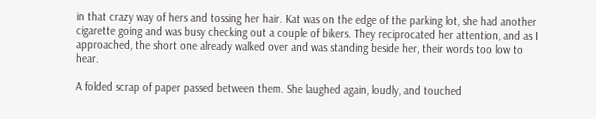in that crazy way of hers and tossing her hair. Kat was on the edge of the parking lot, she had another cigarette going and was busy checking out a couple of bikers. They reciprocated her attention, and as I approached, the short one already walked over and was standing beside her, their words too low to hear.

A folded scrap of paper passed between them. She laughed again, loudly, and touched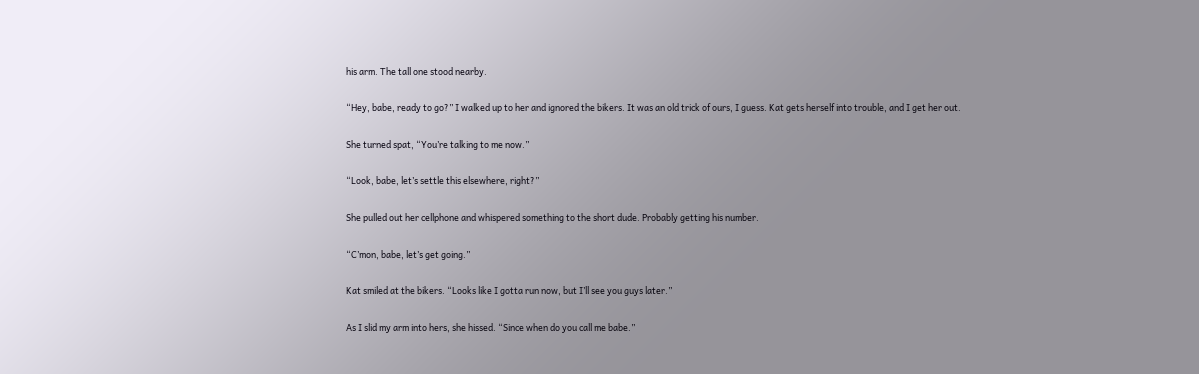his arm. The tall one stood nearby.

“Hey, babe, ready to go?” I walked up to her and ignored the bikers. It was an old trick of ours, I guess. Kat gets herself into trouble, and I get her out.

She turned spat, “You’re talking to me now.”

“Look, babe, let’s settle this elsewhere, right?”

She pulled out her cellphone and whispered something to the short dude. Probably getting his number.

“C’mon, babe, let’s get going.”

Kat smiled at the bikers. “Looks like I gotta run now, but I’ll see you guys later.”

As I slid my arm into hers, she hissed. “Since when do you call me babe.”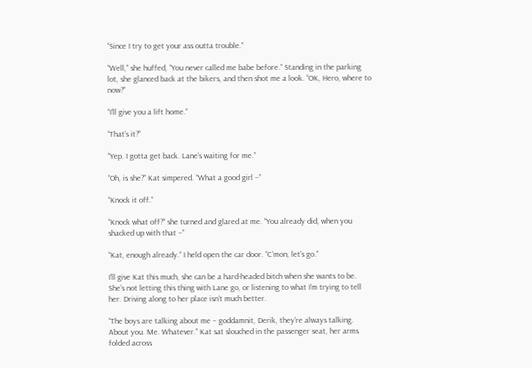“Since I try to get your ass outta trouble.”

“Well,” she huffed, “You never called me babe before.” Standing in the parking lot, she glanced back at the bikers, and then shot me a look. “OK, Hero, where to now?”

“I’ll give you a lift home.”

“That’s it?”

“Yep. I gotta get back. Lane’s waiting for me.”

“Oh, is she?” Kat simpered. “What a good girl –”

“Knock it off.”

“Knock what off?” she turned and glared at me. “You already did, when you shacked up with that –”

“Kat, enough already.” I held open the car door. “C’mon, let’s go.”

I’ll give Kat this much, she can be a hard-headed bitch when she wants to be. She’s not letting this thing with Lane go, or listening to what I’m trying to tell her. Driving along to her place isn’t much better.

“The boys are talking about me – goddamnit, Derik, they’re always talking. About you. Me. Whatever.” Kat sat slouched in the passenger seat, her arms folded across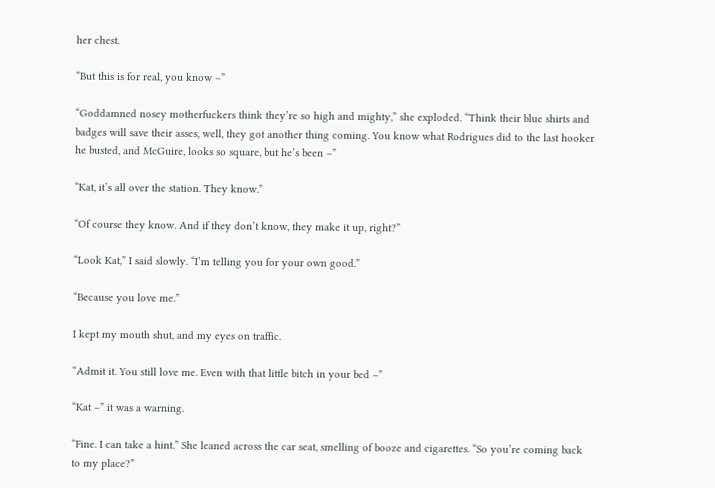her chest.

“But this is for real, you know –”

“Goddamned nosey motherfuckers think they’re so high and mighty,” she exploded. “Think their blue shirts and badges will save their asses, well, they got another thing coming. You know what Rodrigues did to the last hooker he busted, and McGuire, looks so square, but he’s been –”

“Kat, it’s all over the station. They know.”

“Of course they know. And if they don’t know, they make it up, right?”

“Look Kat,” I said slowly. “I’m telling you for your own good.”

“Because you love me.”

I kept my mouth shut, and my eyes on traffic.

“Admit it. You still love me. Even with that little bitch in your bed –”

“Kat –” it was a warning.

“Fine. I can take a hint.” She leaned across the car seat, smelling of booze and cigarettes. “So you’re coming back to my place?”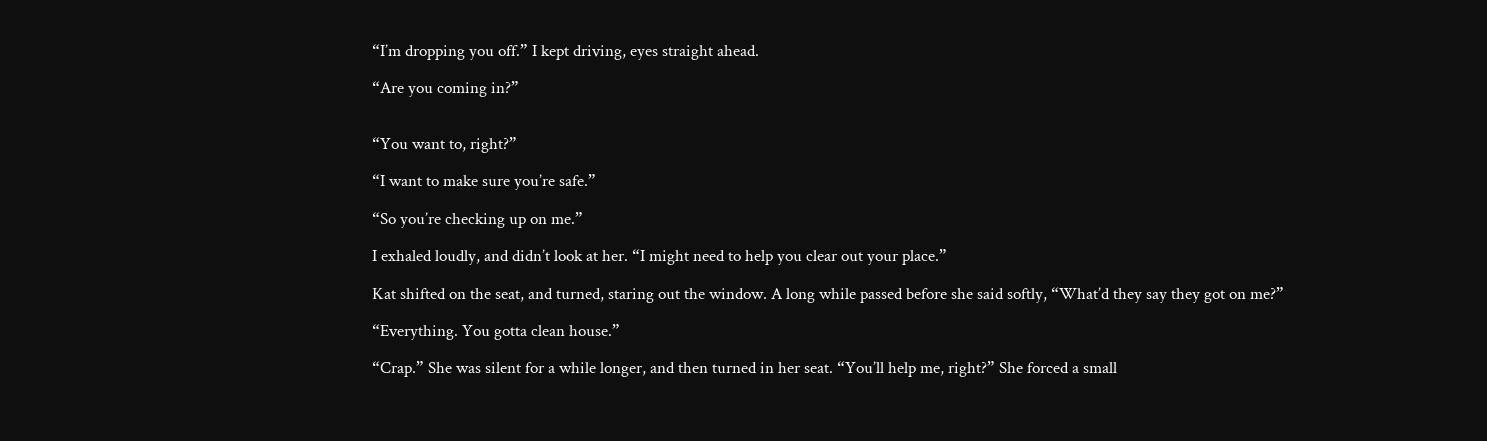“I’m dropping you off.” I kept driving, eyes straight ahead.

“Are you coming in?”


“You want to, right?”

“I want to make sure you’re safe.”

“So you’re checking up on me.”

I exhaled loudly, and didn’t look at her. “I might need to help you clear out your place.”

Kat shifted on the seat, and turned, staring out the window. A long while passed before she said softly, “What’d they say they got on me?”

“Everything. You gotta clean house.”

“Crap.” She was silent for a while longer, and then turned in her seat. “You’ll help me, right?” She forced a small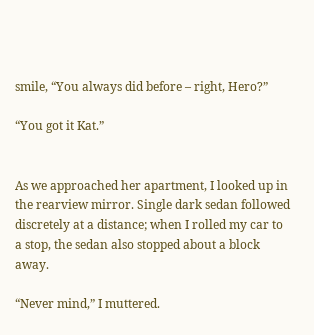smile, “You always did before – right, Hero?”

“You got it Kat.”


As we approached her apartment, I looked up in the rearview mirror. Single dark sedan followed discretely at a distance; when I rolled my car to a stop, the sedan also stopped about a block away.

“Never mind,” I muttered.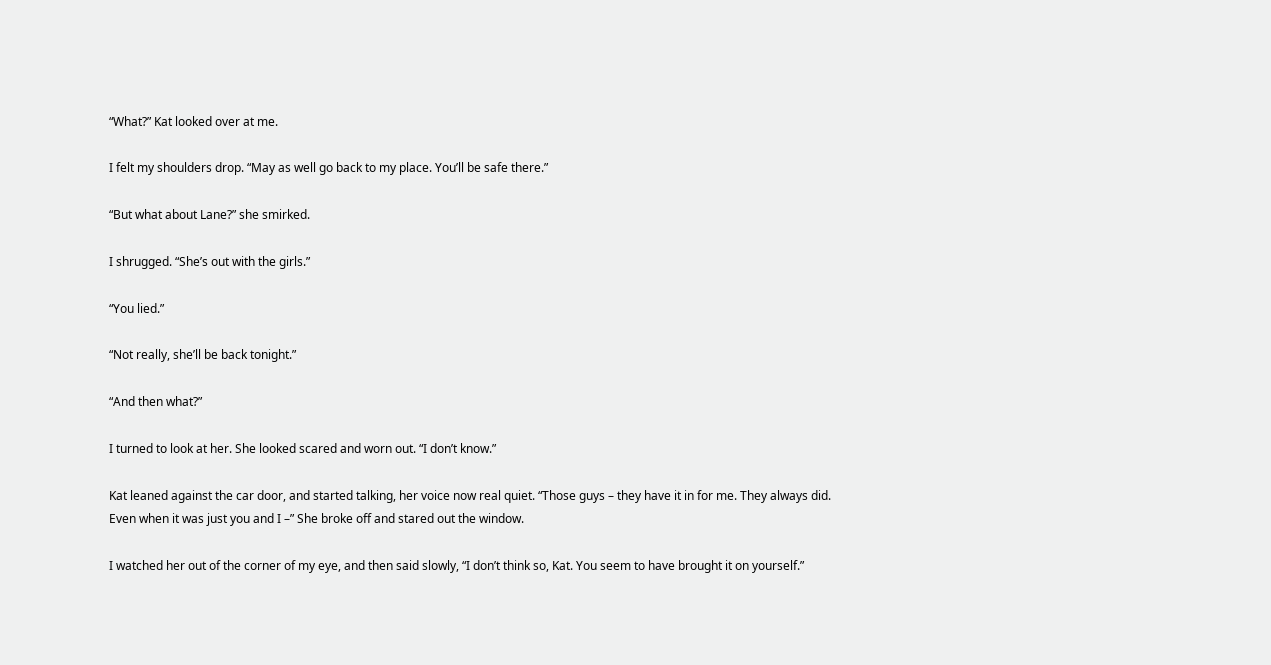“What?” Kat looked over at me.

I felt my shoulders drop. “May as well go back to my place. You’ll be safe there.”

“But what about Lane?” she smirked.

I shrugged. “She’s out with the girls.”

“You lied.”

“Not really, she’ll be back tonight.”

“And then what?”

I turned to look at her. She looked scared and worn out. “I don’t know.”

Kat leaned against the car door, and started talking, her voice now real quiet. “Those guys – they have it in for me. They always did. Even when it was just you and I –” She broke off and stared out the window.

I watched her out of the corner of my eye, and then said slowly, “I don’t think so, Kat. You seem to have brought it on yourself.”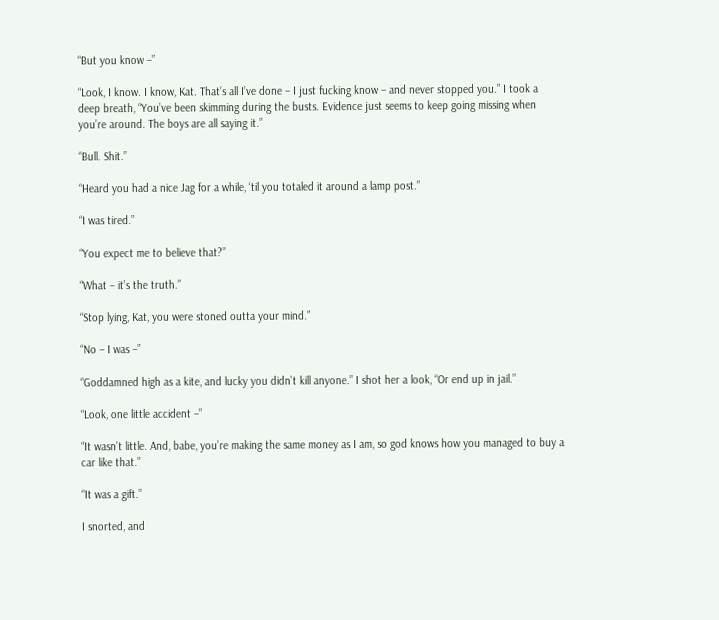“But you know –”

“Look, I know. I know, Kat. That’s all I’ve done – I just fucking know – and never stopped you.” I took a deep breath, “You’ve been skimming during the busts. Evidence just seems to keep going missing when you’re around. The boys are all saying it.”

“Bull. Shit.”

“Heard you had a nice Jag for a while, ‘til you totaled it around a lamp post.”

“I was tired.”

“You expect me to believe that?”

“What – it’s the truth.”

“Stop lying, Kat, you were stoned outta your mind.”

“No – I was –”

“Goddamned high as a kite, and lucky you didn’t kill anyone.” I shot her a look, “Or end up in jail.”

“Look, one little accident –”

“It wasn’t little. And, babe, you’re making the same money as I am, so god knows how you managed to buy a car like that.”

“It was a gift.”

I snorted, and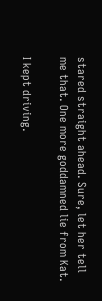stared straight ahead. Sure, let her tell me that. One more goddamned lie from Kat.

I kept driving.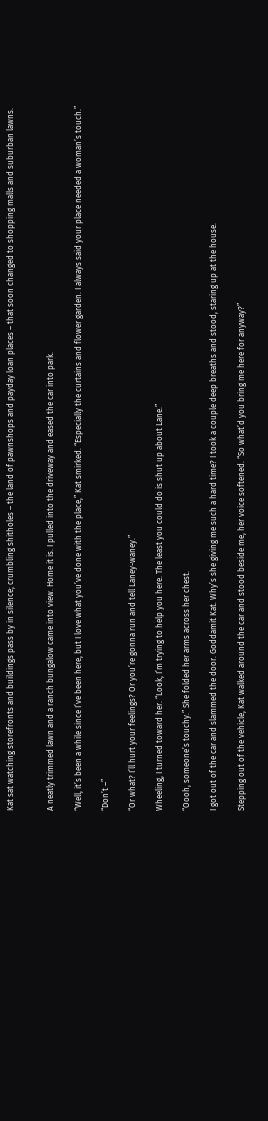Kat sat watching storefronts and buildings pass by in silence; crumbling shitholes – the land of pawnshops and payday loan places – that soon changed to shopping malls and suburban lawns.


A neatly trimmed lawn and a ranch bungalow came into view. Home it is. I pulled into the driveway and eased the car into park.

“Well, it’s been a while since I’ve been here, but I love what you’ve done with the place,” Kat smirked. “Especially the curtains and flower garden. I always said your place needed a woman’s touch.”

“Don’t –”

“Or what? I’ll hurt your feelings? Or you’re gonna run and tell Laney-waney.”

Wheeling, I turned toward her. “Look, I’m trying to help you here. The least you could do is shut up about Lane.”

“Oooh, someone’s touchy.” She folded her arms across her chest.

I got out of the car and slammed the door. Goddamit Kat. Why’s she giving me such a hard time? I took a couple deep breaths and stood, staring up at the house.

Stepping out of the vehicle, Kat walked around the car and stood beside me, her voice softened. “So what’d you bring me here for anyway?”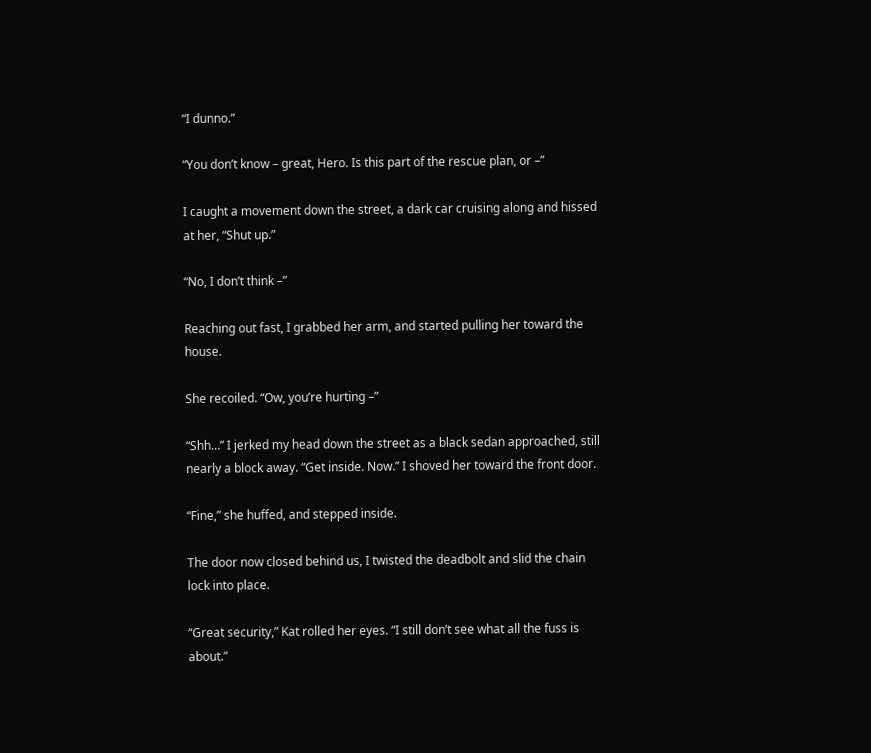“I dunno.”

“You don’t know – great, Hero. Is this part of the rescue plan, or –”

I caught a movement down the street, a dark car cruising along and hissed at her, “Shut up.”

“No, I don’t think –”

Reaching out fast, I grabbed her arm, and started pulling her toward the house.

She recoiled. “Ow, you’re hurting –”

“Shh…” I jerked my head down the street as a black sedan approached, still nearly a block away. “Get inside. Now.” I shoved her toward the front door.

“Fine,” she huffed, and stepped inside.

The door now closed behind us, I twisted the deadbolt and slid the chain lock into place.

“Great security,” Kat rolled her eyes. “I still don’t see what all the fuss is about.”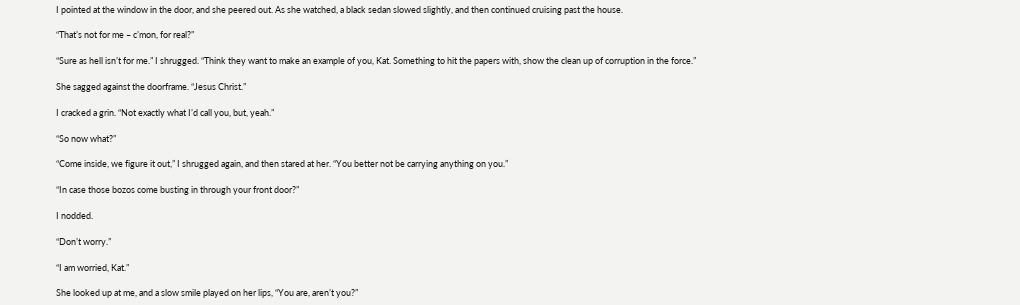I pointed at the window in the door, and she peered out. As she watched, a black sedan slowed slightly, and then continued cruising past the house.

“That’s not for me – c’mon, for real?”

“Sure as hell isn’t for me.” I shrugged. “Think they want to make an example of you, Kat. Something to hit the papers with, show the clean up of corruption in the force.”

She sagged against the doorframe. “Jesus Christ.”

I cracked a grin. “Not exactly what I’d call you, but, yeah.”

“So now what?”

“Come inside, we figure it out,” I shrugged again, and then stared at her. “You better not be carrying anything on you.”

“In case those bozos come busting in through your front door?”

I nodded.

“Don’t worry.”

“I am worried, Kat.”

She looked up at me, and a slow smile played on her lips, “You are, aren’t you?”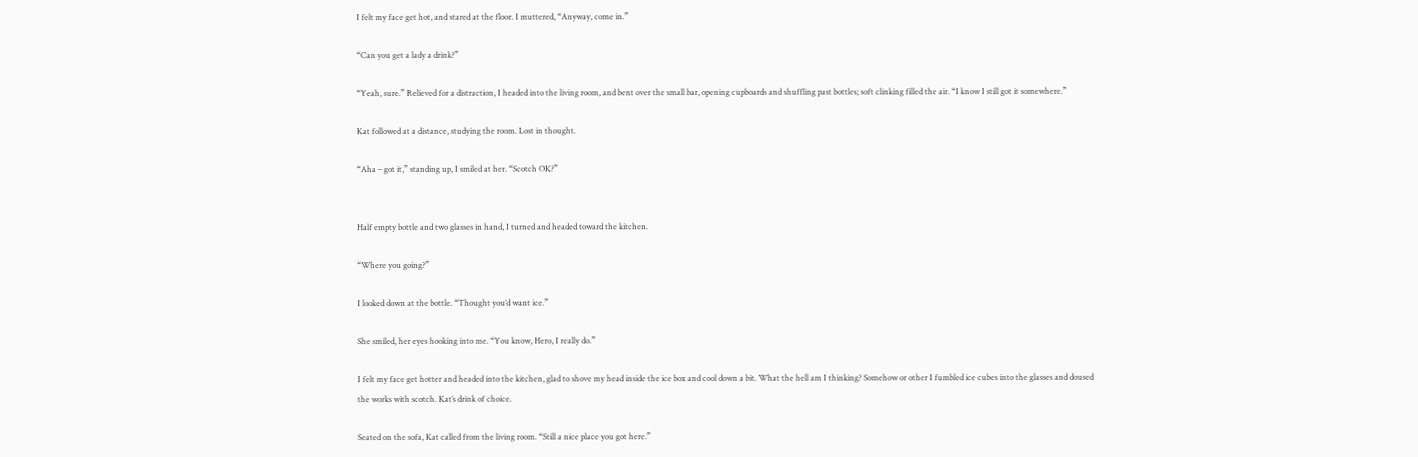I felt my face get hot, and stared at the floor. I muttered, “Anyway, come in.”

“Can you get a lady a drink?”

“Yeah, sure.” Relieved for a distraction, I headed into the living room, and bent over the small bar, opening cupboards and shuffling past bottles; soft clinking filled the air. “I know I still got it somewhere.”

Kat followed at a distance, studying the room. Lost in thought.

“Aha – got it,” standing up, I smiled at her. “Scotch OK?”


Half empty bottle and two glasses in hand, I turned and headed toward the kitchen.

“Where you going?”

I looked down at the bottle. “Thought you’d want ice.”

She smiled, her eyes hooking into me. “You know, Hero, I really do.”

I felt my face get hotter and headed into the kitchen, glad to shove my head inside the ice box and cool down a bit. What the hell am I thinking? Somehow or other I fumbled ice cubes into the glasses and doused the works with scotch. Kat’s drink of choice.

Seated on the sofa, Kat called from the living room. “Still a nice place you got here.”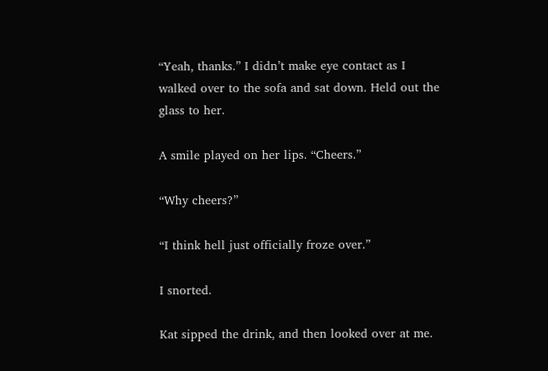“Yeah, thanks.” I didn’t make eye contact as I walked over to the sofa and sat down. Held out the glass to her.

A smile played on her lips. “Cheers.”

“Why cheers?”

“I think hell just officially froze over.”

I snorted.

Kat sipped the drink, and then looked over at me.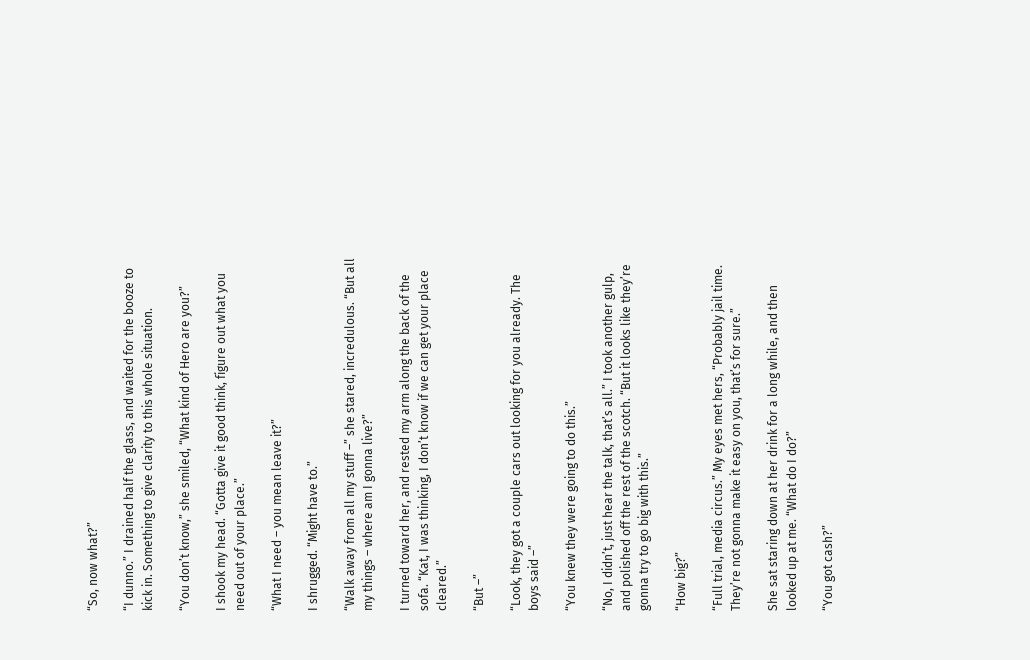“So, now what?”

“I dunno.” I drained half the glass, and waited for the booze to kick in. Something to give clarity to this whole situation.

“You don’t know,” she smiled, “What kind of Hero are you?”

I shook my head. “Gotta give it good think, figure out what you need out of your place.”

“What I need – you mean leave it?”

I shrugged. “Might have to.”

“Walk away from all my stuff –” she stared, incredulous. “But all my things – where am I gonna live?”

I turned toward her, and rested my arm along the back of the sofa. “Kat, I was thinking, I don’t know if we can get your place cleared.”

“But –”

“Look, they got a couple cars out looking for you already. The boys said –”

“You knew they were going to do this.”

“No, I didn’t, just hear the talk, that’s all.” I took another gulp, and polished off the rest of the scotch. “But it looks like they’re gonna try to go big with this.”

“How big?”

“Full trial, media circus.” My eyes met hers, “Probably jail time. They’re not gonna make it easy on you, that’s for sure.”

She sat staring down at her drink for a long while, and then looked up at me. “What do I do?”

“You got cash?”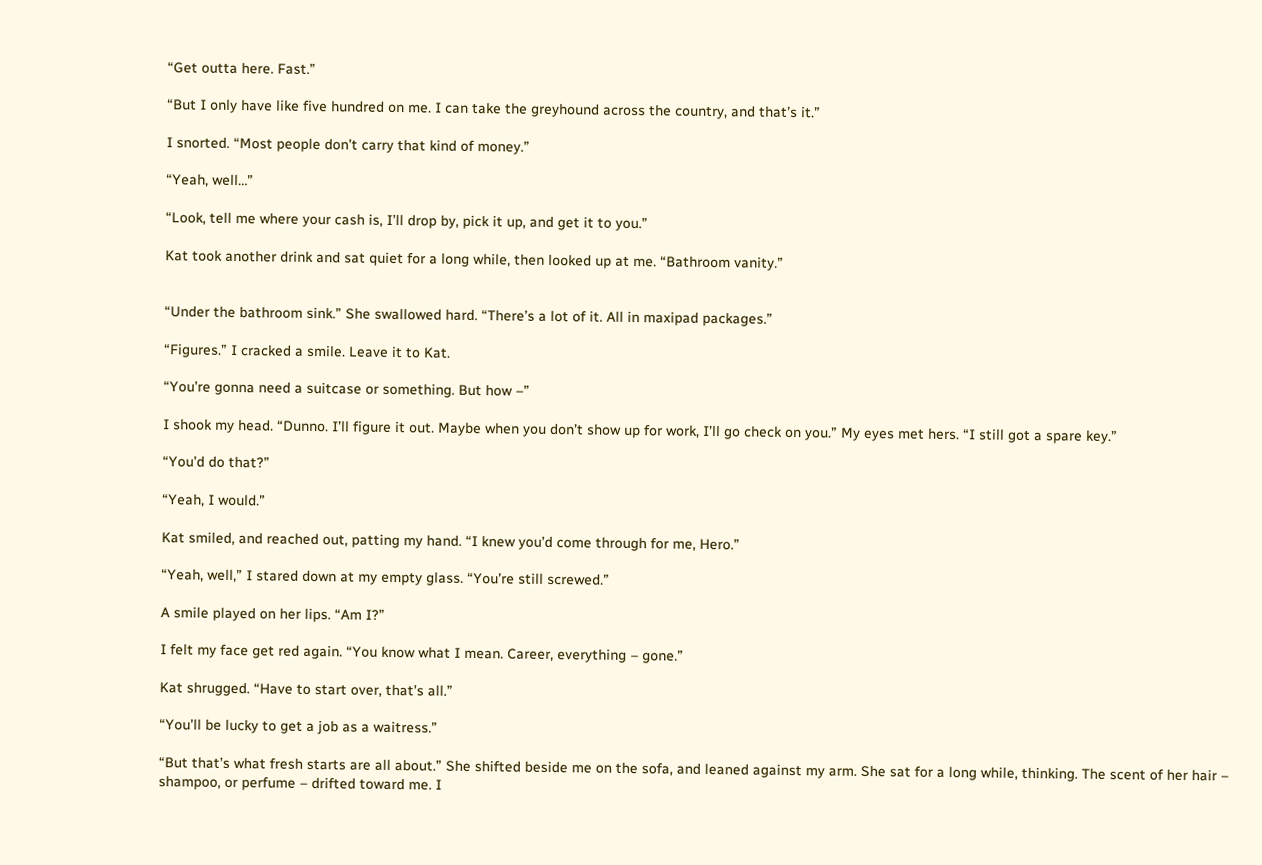“Get outta here. Fast.”

“But I only have like five hundred on me. I can take the greyhound across the country, and that’s it.”

I snorted. “Most people don’t carry that kind of money.”

“Yeah, well…”

“Look, tell me where your cash is, I’ll drop by, pick it up, and get it to you.”

Kat took another drink and sat quiet for a long while, then looked up at me. “Bathroom vanity.”


“Under the bathroom sink.” She swallowed hard. “There’s a lot of it. All in maxipad packages.”

“Figures.” I cracked a smile. Leave it to Kat.

“You’re gonna need a suitcase or something. But how –”

I shook my head. “Dunno. I’ll figure it out. Maybe when you don’t show up for work, I’ll go check on you.” My eyes met hers. “I still got a spare key.”

“You’d do that?”

“Yeah, I would.”

Kat smiled, and reached out, patting my hand. “I knew you’d come through for me, Hero.”

“Yeah, well,” I stared down at my empty glass. “You’re still screwed.”

A smile played on her lips. “Am I?”

I felt my face get red again. “You know what I mean. Career, everything – gone.”

Kat shrugged. “Have to start over, that’s all.”

“You’ll be lucky to get a job as a waitress.”

“But that’s what fresh starts are all about.” She shifted beside me on the sofa, and leaned against my arm. She sat for a long while, thinking. The scent of her hair – shampoo, or perfume – drifted toward me. I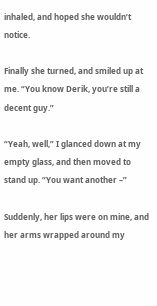inhaled, and hoped she wouldn’t notice.

Finally she turned, and smiled up at me. “You know Derik, you’re still a decent guy.”

“Yeah, well,” I glanced down at my empty glass, and then moved to stand up. “You want another –”

Suddenly, her lips were on mine, and her arms wrapped around my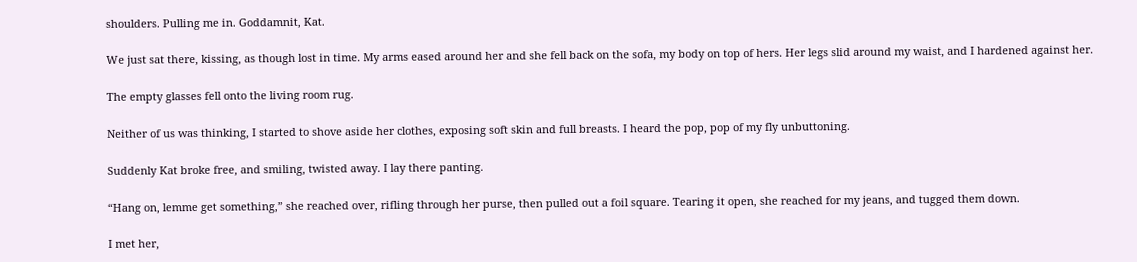shoulders. Pulling me in. Goddamnit, Kat.

We just sat there, kissing, as though lost in time. My arms eased around her and she fell back on the sofa, my body on top of hers. Her legs slid around my waist, and I hardened against her.

The empty glasses fell onto the living room rug.

Neither of us was thinking, I started to shove aside her clothes, exposing soft skin and full breasts. I heard the pop, pop of my fly unbuttoning.

Suddenly Kat broke free, and smiling, twisted away. I lay there panting.

“Hang on, lemme get something,” she reached over, rifling through her purse, then pulled out a foil square. Tearing it open, she reached for my jeans, and tugged them down.

I met her,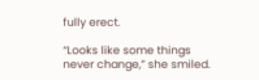fully erect.

“Looks like some things never change,” she smiled.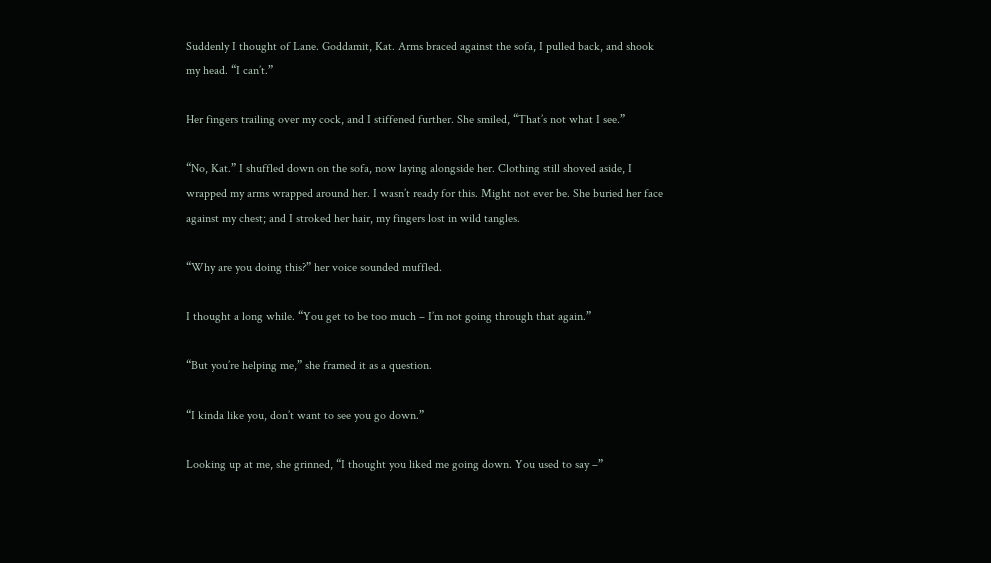Suddenly I thought of Lane. Goddamit, Kat. Arms braced against the sofa, I pulled back, and shook my head. “I can’t.”

Her fingers trailing over my cock, and I stiffened further. She smiled, “That’s not what I see.”

“No, Kat.” I shuffled down on the sofa, now laying alongside her. Clothing still shoved aside, I wrapped my arms wrapped around her. I wasn’t ready for this. Might not ever be. She buried her face against my chest; and I stroked her hair, my fingers lost in wild tangles.

“Why are you doing this?” her voice sounded muffled.

I thought a long while. “You get to be too much – I’m not going through that again.”

“But you’re helping me,” she framed it as a question.

“I kinda like you, don’t want to see you go down.”

Looking up at me, she grinned, “I thought you liked me going down. You used to say –”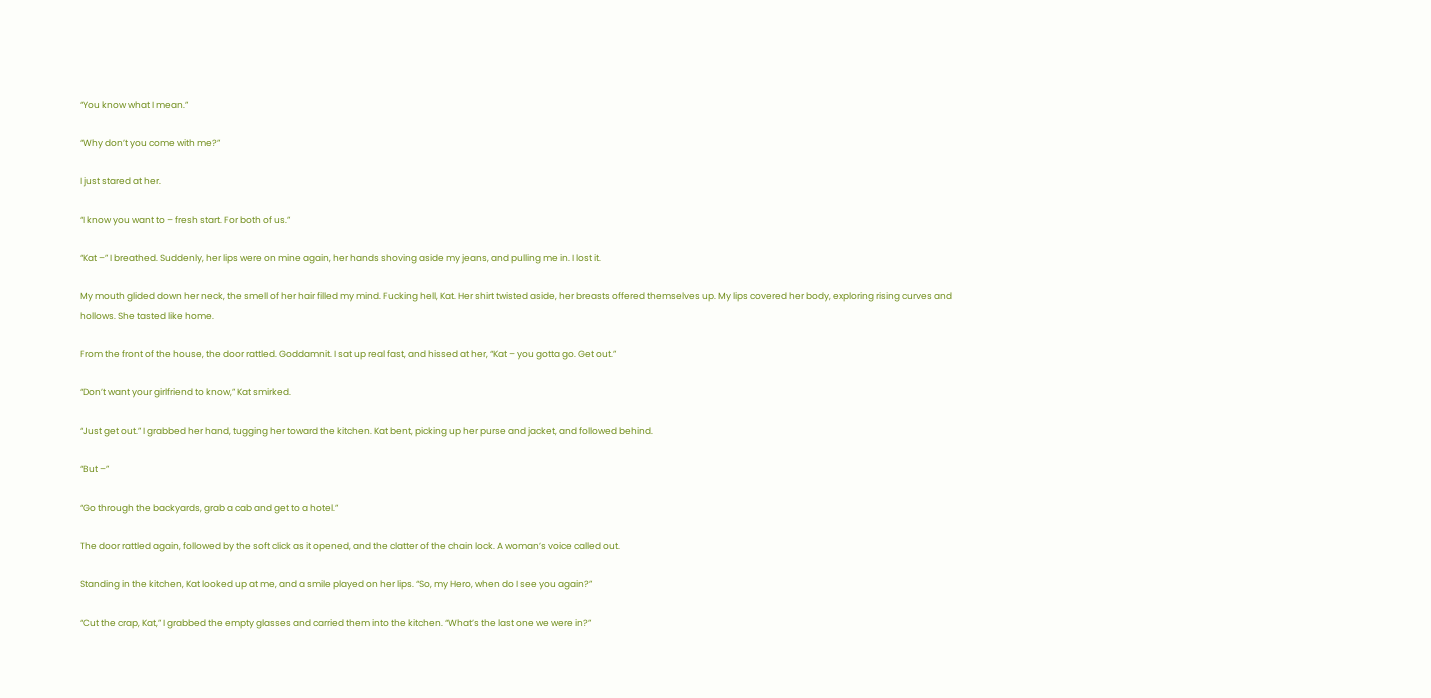“You know what I mean.”

“Why don’t you come with me?”

I just stared at her.

“I know you want to – fresh start. For both of us.”

“Kat –” I breathed. Suddenly, her lips were on mine again, her hands shoving aside my jeans, and pulling me in. I lost it.

My mouth glided down her neck, the smell of her hair filled my mind. Fucking hell, Kat. Her shirt twisted aside, her breasts offered themselves up. My lips covered her body, exploring rising curves and hollows. She tasted like home.

From the front of the house, the door rattled. Goddamnit. I sat up real fast, and hissed at her, “Kat – you gotta go. Get out.”

“Don’t want your girlfriend to know,” Kat smirked.

“Just get out.” I grabbed her hand, tugging her toward the kitchen. Kat bent, picking up her purse and jacket, and followed behind.

“But –”

“Go through the backyards, grab a cab and get to a hotel.”

The door rattled again, followed by the soft click as it opened, and the clatter of the chain lock. A woman’s voice called out.

Standing in the kitchen, Kat looked up at me, and a smile played on her lips. “So, my Hero, when do I see you again?”

“Cut the crap, Kat,” I grabbed the empty glasses and carried them into the kitchen. “What’s the last one we were in?”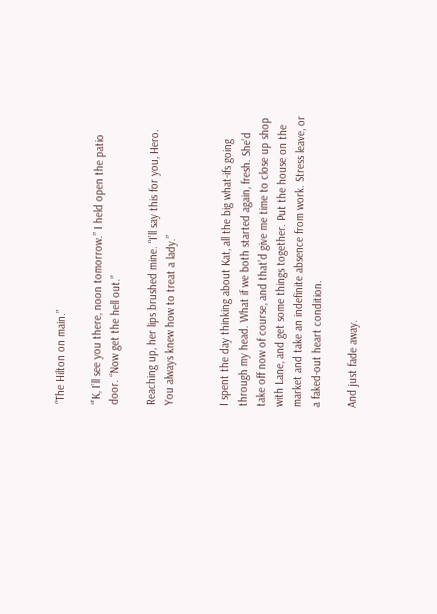“The Hilton on main.”

“’K, I’ll see you there, noon tomorrow.” I held open the patio door. “Now get the hell out.”

Reaching up, her lips brushed mine. “I’ll say this for you, Hero. You always knew how to treat a lady.”


I spent the day thinking about Kat, all the big what-ifs going through my head. What if we both started again, fresh. She’d take off now of course, and that’d give me time to close up shop with Lane, and get some things together. Put the house on the market and take an indefinite absence from work. Stress leave, or a faked-out heart condition.

And just fade away.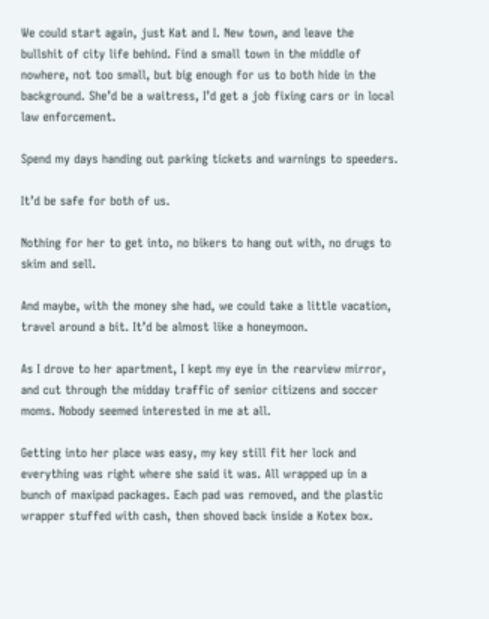We could start again, just Kat and I. New town, and leave the bullshit of city life behind. Find a small town in the middle of nowhere, not too small, but big enough for us to both hide in the background. She’d be a waitress, I’d get a job fixing cars or in local law enforcement.

Spend my days handing out parking tickets and warnings to speeders.

It’d be safe for both of us.

Nothing for her to get into, no bikers to hang out with, no drugs to skim and sell.

And maybe, with the money she had, we could take a little vacation, travel around a bit. It’d be almost like a honeymoon.

As I drove to her apartment, I kept my eye in the rearview mirror, and cut through the midday traffic of senior citizens and soccer moms. Nobody seemed interested in me at all.

Getting into her place was easy, my key still fit her lock and everything was right where she said it was. All wrapped up in a bunch of maxipad packages. Each pad was removed, and the plastic wrapper stuffed with cash, then shoved back inside a Kotex box.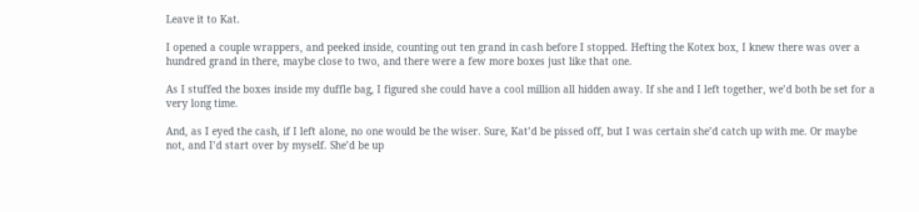Leave it to Kat.

I opened a couple wrappers, and peeked inside, counting out ten grand in cash before I stopped. Hefting the Kotex box, I knew there was over a hundred grand in there, maybe close to two, and there were a few more boxes just like that one.

As I stuffed the boxes inside my duffle bag, I figured she could have a cool million all hidden away. If she and I left together, we’d both be set for a very long time.

And, as I eyed the cash, if I left alone, no one would be the wiser. Sure, Kat’d be pissed off, but I was certain she’d catch up with me. Or maybe not, and I’d start over by myself. She’d be up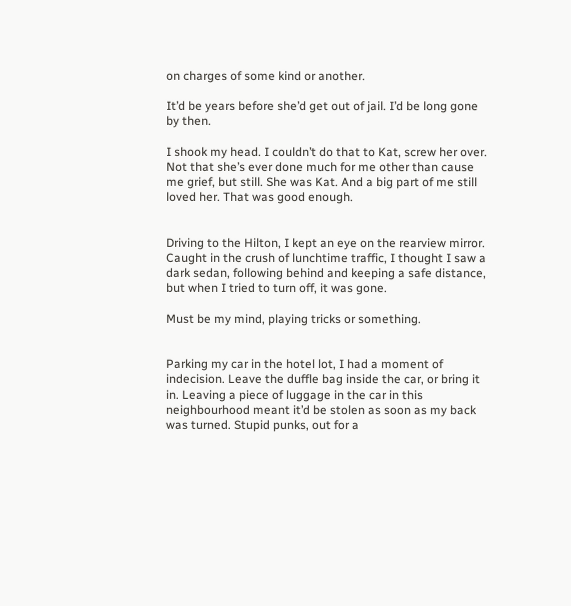on charges of some kind or another.

It’d be years before she’d get out of jail. I’d be long gone by then.

I shook my head. I couldn’t do that to Kat, screw her over. Not that she’s ever done much for me other than cause me grief, but still. She was Kat. And a big part of me still loved her. That was good enough.


Driving to the Hilton, I kept an eye on the rearview mirror. Caught in the crush of lunchtime traffic, I thought I saw a dark sedan, following behind and keeping a safe distance, but when I tried to turn off, it was gone.

Must be my mind, playing tricks or something.


Parking my car in the hotel lot, I had a moment of indecision. Leave the duffle bag inside the car, or bring it in. Leaving a piece of luggage in the car in this neighbourhood meant it’d be stolen as soon as my back was turned. Stupid punks, out for a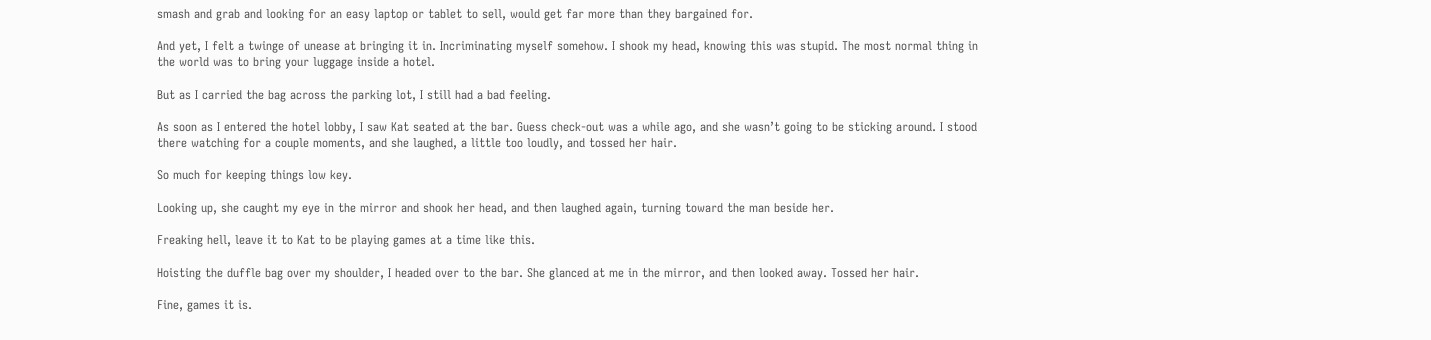smash and grab and looking for an easy laptop or tablet to sell, would get far more than they bargained for.

And yet, I felt a twinge of unease at bringing it in. Incriminating myself somehow. I shook my head, knowing this was stupid. The most normal thing in the world was to bring your luggage inside a hotel.

But as I carried the bag across the parking lot, I still had a bad feeling.

As soon as I entered the hotel lobby, I saw Kat seated at the bar. Guess check-out was a while ago, and she wasn’t going to be sticking around. I stood there watching for a couple moments, and she laughed, a little too loudly, and tossed her hair.

So much for keeping things low key.

Looking up, she caught my eye in the mirror and shook her head, and then laughed again, turning toward the man beside her.

Freaking hell, leave it to Kat to be playing games at a time like this.

Hoisting the duffle bag over my shoulder, I headed over to the bar. She glanced at me in the mirror, and then looked away. Tossed her hair.

Fine, games it is.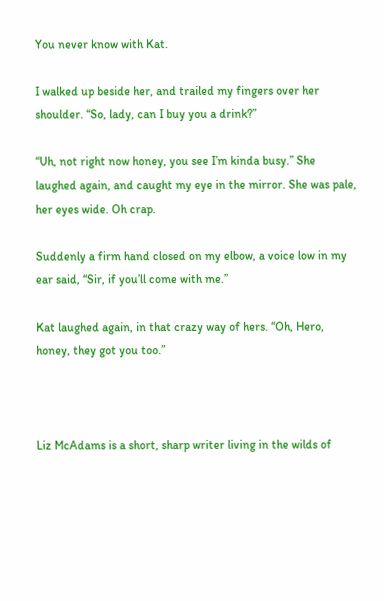You never know with Kat.

I walked up beside her, and trailed my fingers over her shoulder. “So, lady, can I buy you a drink?”

“Uh, not right now honey, you see I’m kinda busy.” She laughed again, and caught my eye in the mirror. She was pale, her eyes wide. Oh crap.

Suddenly a firm hand closed on my elbow, a voice low in my ear said, “Sir, if you’ll come with me.”

Kat laughed again, in that crazy way of hers. “Oh, Hero, honey, they got you too.”



Liz McAdams is a short, sharp writer living in the wilds of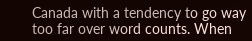Canada with a tendency to go way too far over word counts. When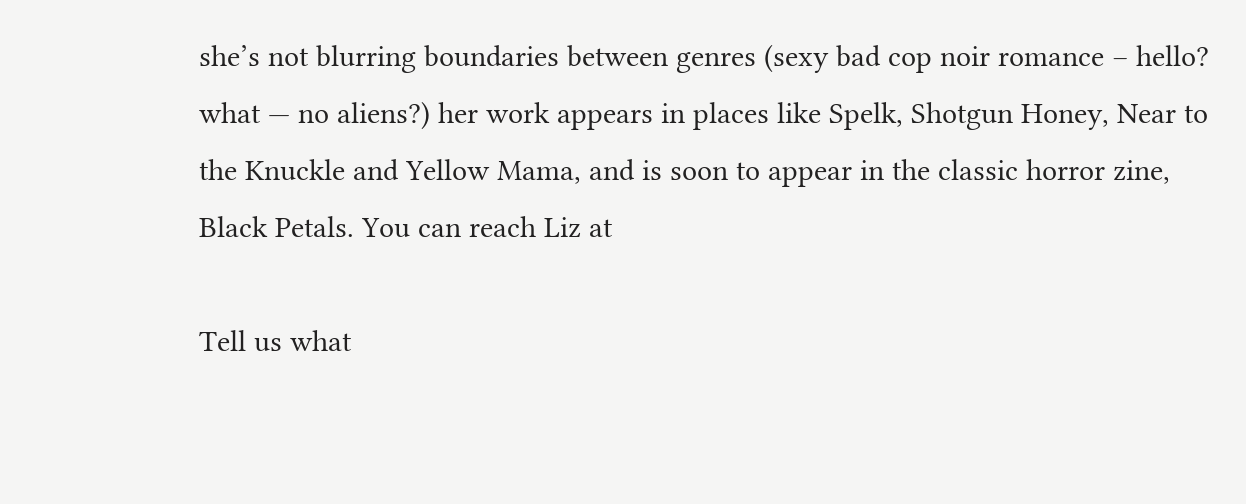she’s not blurring boundaries between genres (sexy bad cop noir romance – hello? what — no aliens?) her work appears in places like Spelk, Shotgun Honey, Near to the Knuckle and Yellow Mama, and is soon to appear in the classic horror zine, Black Petals. You can reach Liz at

Tell us what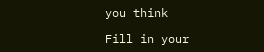you think

Fill in your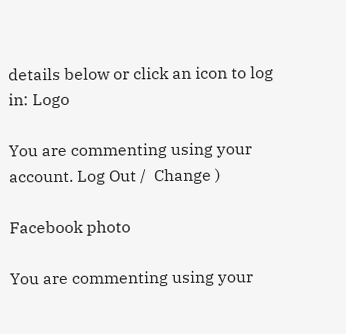details below or click an icon to log in: Logo

You are commenting using your account. Log Out /  Change )

Facebook photo

You are commenting using your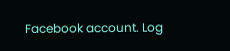Facebook account. Log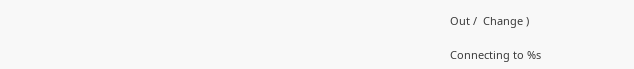Out /  Change )

Connecting to %s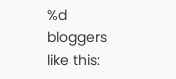%d bloggers like this: